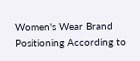Women's Wear Brand Positioning According to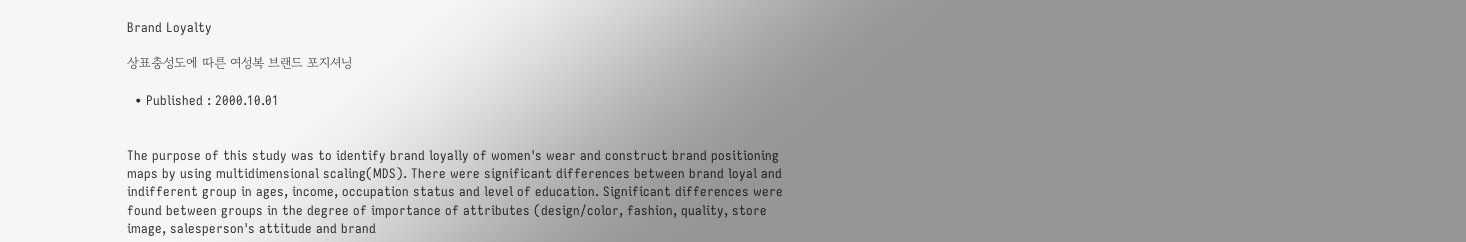Brand Loyalty

상표충성도에 따른 여성복 브랜드 포지셔닝

  • Published : 2000.10.01


The purpose of this study was to identify brand loyally of women's wear and construct brand positioning maps by using multidimensional scaling(MDS). There were significant differences between brand loyal and indifferent group in ages, income, occupation status and level of education. Significant differences were found between groups in the degree of importance of attributes (design/color, fashion, quality, store image, salesperson's attitude and brand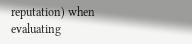reputation) when evaluating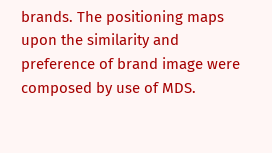brands. The positioning maps upon the similarity and preference of brand image were composed by use of MDS.